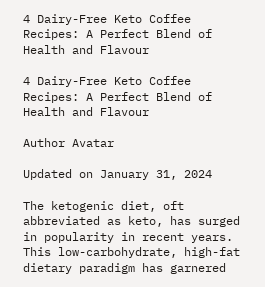4 Dairy-Free Keto Coffee Recipes: A Perfect Blend of Health and Flavour

4 Dairy-Free Keto Coffee Recipes: A Perfect Blend of Health and Flavour

Author Avatar

Updated on January 31, 2024

The ketogenic diet, oft abbreviated as keto, has surged in popularity in recent years. This low-carbohydrate, high-fat dietary paradigm has garnered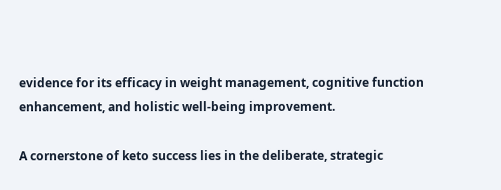evidence for its efficacy in weight management, cognitive function enhancement, and holistic well-being improvement.

A cornerstone of keto success lies in the deliberate, strategic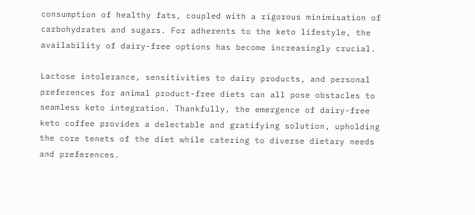consumption of healthy fats, coupled with a rigorous minimisation of carbohydrates and sugars. For adherents to the keto lifestyle, the availability of dairy-free options has become increasingly crucial.

Lactose intolerance, sensitivities to dairy products, and personal preferences for animal product-free diets can all pose obstacles to seamless keto integration. Thankfully, the emergence of dairy-free keto coffee provides a delectable and gratifying solution, upholding the core tenets of the diet while catering to diverse dietary needs and preferences.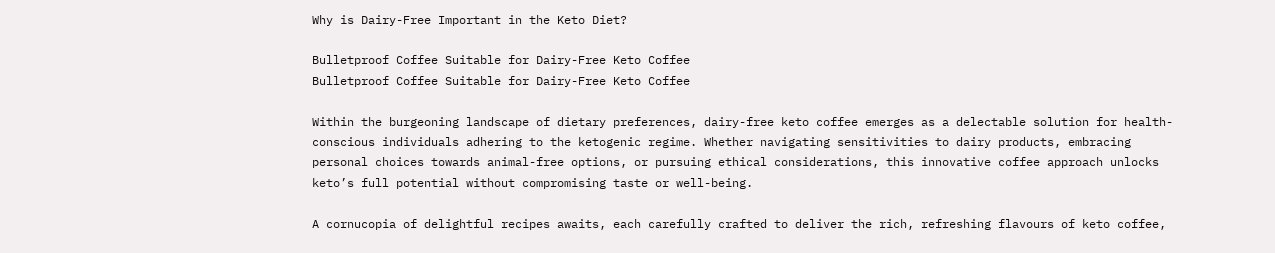Why is Dairy-Free Important in the Keto Diet?

Bulletproof Coffee Suitable for Dairy-Free Keto Coffee
Bulletproof Coffee Suitable for Dairy-Free Keto Coffee

Within the burgeoning landscape of dietary preferences, dairy-free keto coffee emerges as a delectable solution for health-conscious individuals adhering to the ketogenic regime. Whether navigating sensitivities to dairy products, embracing personal choices towards animal-free options, or pursuing ethical considerations, this innovative coffee approach unlocks keto’s full potential without compromising taste or well-being.

A cornucopia of delightful recipes awaits, each carefully crafted to deliver the rich, refreshing flavours of keto coffee,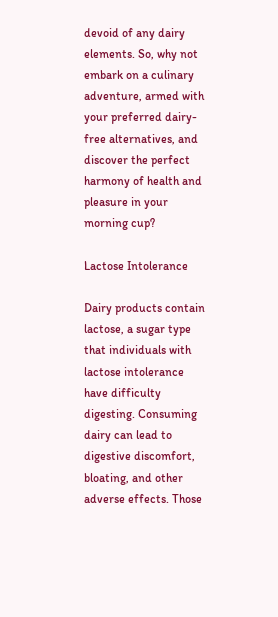devoid of any dairy elements. So, why not embark on a culinary adventure, armed with your preferred dairy-free alternatives, and discover the perfect harmony of health and pleasure in your morning cup?

Lactose Intolerance

Dairy products contain lactose, a sugar type that individuals with lactose intolerance have difficulty digesting. Consuming dairy can lead to digestive discomfort, bloating, and other adverse effects. Those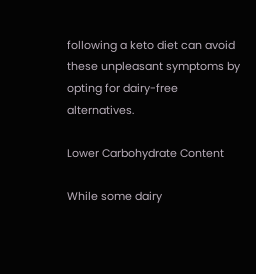following a keto diet can avoid these unpleasant symptoms by opting for dairy-free alternatives.

Lower Carbohydrate Content

While some dairy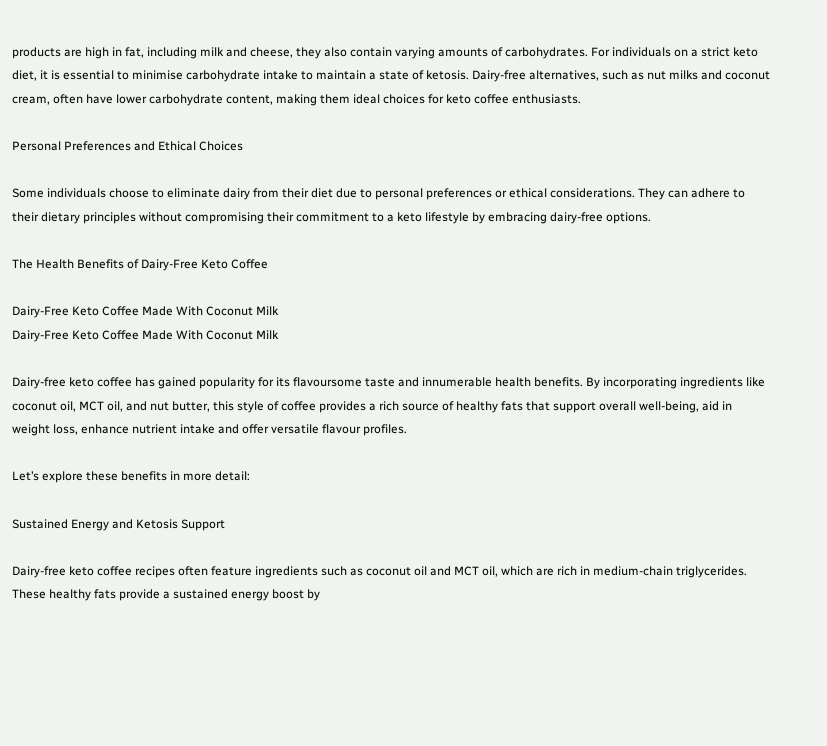products are high in fat, including milk and cheese, they also contain varying amounts of carbohydrates. For individuals on a strict keto diet, it is essential to minimise carbohydrate intake to maintain a state of ketosis. Dairy-free alternatives, such as nut milks and coconut cream, often have lower carbohydrate content, making them ideal choices for keto coffee enthusiasts.

Personal Preferences and Ethical Choices

Some individuals choose to eliminate dairy from their diet due to personal preferences or ethical considerations. They can adhere to their dietary principles without compromising their commitment to a keto lifestyle by embracing dairy-free options.

The Health Benefits of Dairy-Free Keto Coffee

Dairy-Free Keto Coffee Made With Coconut Milk
Dairy-Free Keto Coffee Made With Coconut Milk

Dairy-free keto coffee has gained popularity for its flavoursome taste and innumerable health benefits. By incorporating ingredients like coconut oil, MCT oil, and nut butter, this style of coffee provides a rich source of healthy fats that support overall well-being, aid in weight loss, enhance nutrient intake and offer versatile flavour profiles.

Let’s explore these benefits in more detail:

Sustained Energy and Ketosis Support

Dairy-free keto coffee recipes often feature ingredients such as coconut oil and MCT oil, which are rich in medium-chain triglycerides. These healthy fats provide a sustained energy boost by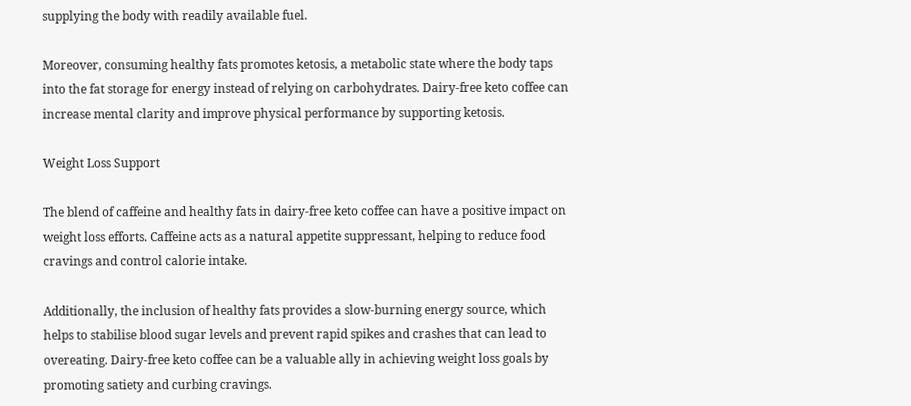supplying the body with readily available fuel.

Moreover, consuming healthy fats promotes ketosis, a metabolic state where the body taps into the fat storage for energy instead of relying on carbohydrates. Dairy-free keto coffee can increase mental clarity and improve physical performance by supporting ketosis.

Weight Loss Support

The blend of caffeine and healthy fats in dairy-free keto coffee can have a positive impact on weight loss efforts. Caffeine acts as a natural appetite suppressant, helping to reduce food cravings and control calorie intake.

Additionally, the inclusion of healthy fats provides a slow-burning energy source, which helps to stabilise blood sugar levels and prevent rapid spikes and crashes that can lead to overeating. Dairy-free keto coffee can be a valuable ally in achieving weight loss goals by promoting satiety and curbing cravings.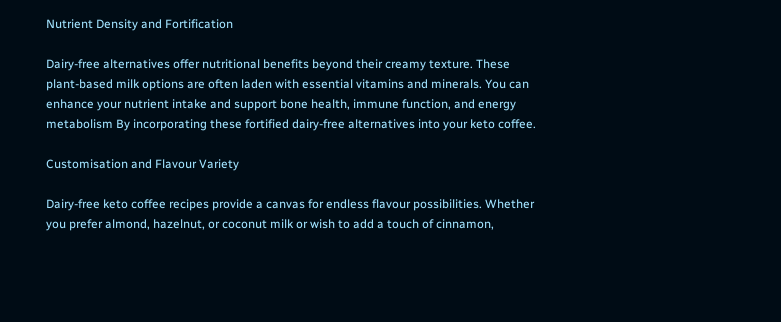Nutrient Density and Fortification

Dairy-free alternatives offer nutritional benefits beyond their creamy texture. These plant-based milk options are often laden with essential vitamins and minerals. You can enhance your nutrient intake and support bone health, immune function, and energy metabolism By incorporating these fortified dairy-free alternatives into your keto coffee.

Customisation and Flavour Variety

Dairy-free keto coffee recipes provide a canvas for endless flavour possibilities. Whether you prefer almond, hazelnut, or coconut milk or wish to add a touch of cinnamon,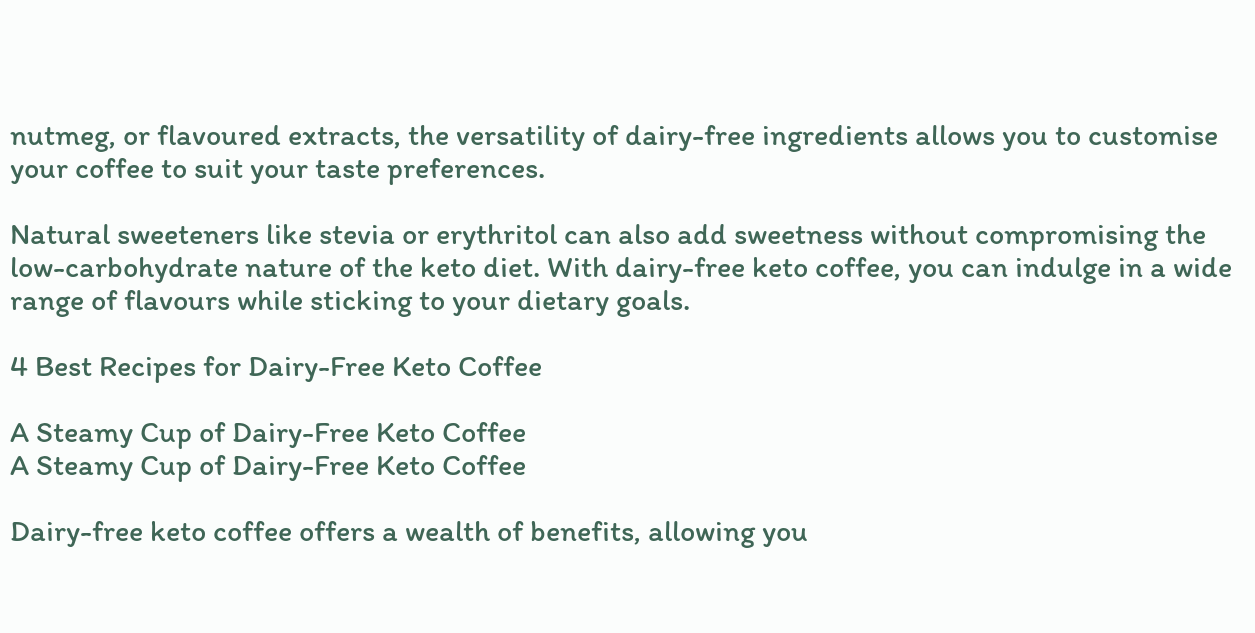nutmeg, or flavoured extracts, the versatility of dairy-free ingredients allows you to customise your coffee to suit your taste preferences.

Natural sweeteners like stevia or erythritol can also add sweetness without compromising the low-carbohydrate nature of the keto diet. With dairy-free keto coffee, you can indulge in a wide range of flavours while sticking to your dietary goals.

4 Best Recipes for Dairy-Free Keto Coffee

A Steamy Cup of Dairy-Free Keto Coffee
A Steamy Cup of Dairy-Free Keto Coffee

Dairy-free keto coffee offers a wealth of benefits, allowing you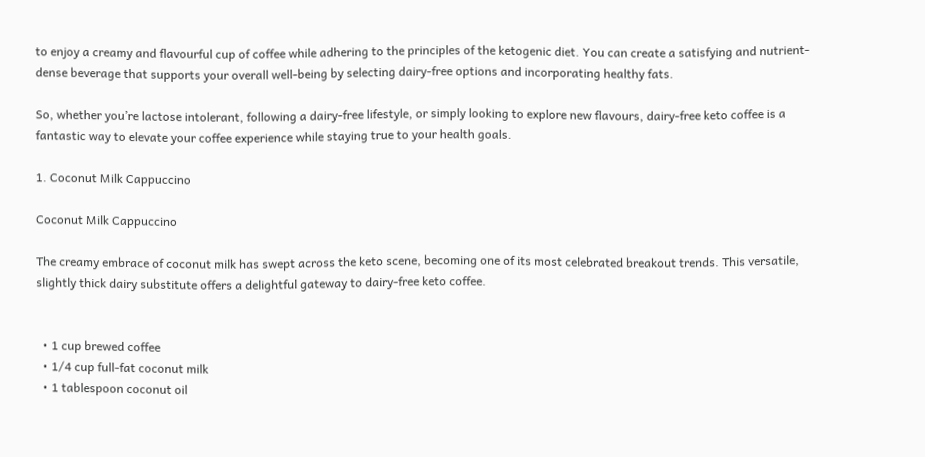to enjoy a creamy and flavourful cup of coffee while adhering to the principles of the ketogenic diet. You can create a satisfying and nutrient-dense beverage that supports your overall well-being by selecting dairy-free options and incorporating healthy fats.

So, whether you’re lactose intolerant, following a dairy-free lifestyle, or simply looking to explore new flavours, dairy-free keto coffee is a fantastic way to elevate your coffee experience while staying true to your health goals.

1. Coconut Milk Cappuccino

Coconut Milk Cappuccino

The creamy embrace of coconut milk has swept across the keto scene, becoming one of its most celebrated breakout trends. This versatile, slightly thick dairy substitute offers a delightful gateway to dairy-free keto coffee.


  • 1 cup brewed coffee
  • 1/4 cup full-fat coconut milk
  • 1 tablespoon coconut oil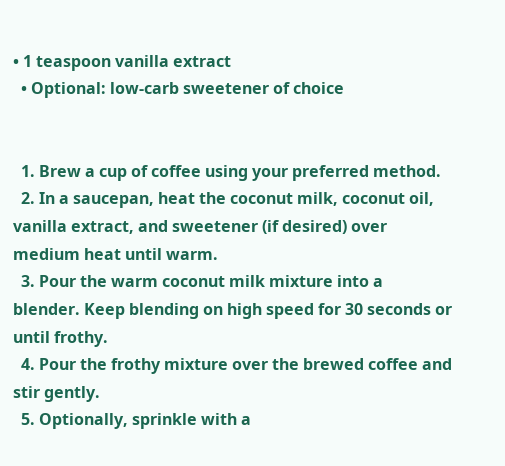• 1 teaspoon vanilla extract
  • Optional: low-carb sweetener of choice


  1. Brew a cup of coffee using your preferred method.
  2. In a saucepan, heat the coconut milk, coconut oil, vanilla extract, and sweetener (if desired) over medium heat until warm.
  3. Pour the warm coconut milk mixture into a blender. Keep blending on high speed for 30 seconds or until frothy.
  4. Pour the frothy mixture over the brewed coffee and stir gently.
  5. Optionally, sprinkle with a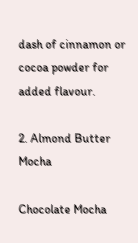dash of cinnamon or cocoa powder for added flavour.

2. Almond Butter Mocha

Chocolate Mocha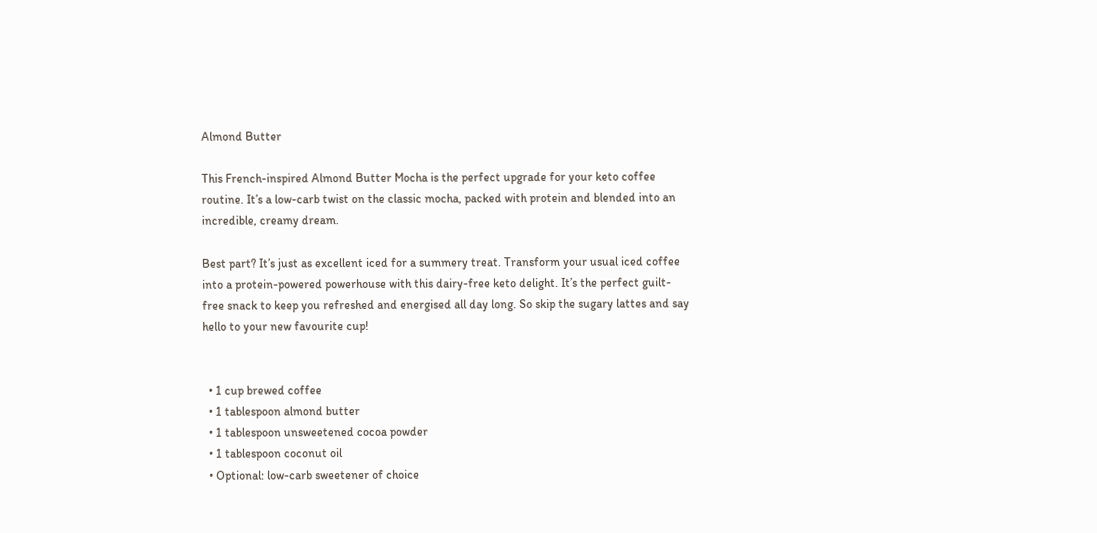Almond Butter

This French-inspired Almond Butter Mocha is the perfect upgrade for your keto coffee routine. It’s a low-carb twist on the classic mocha, packed with protein and blended into an incredible, creamy dream.

Best part? It’s just as excellent iced for a summery treat. Transform your usual iced coffee into a protein-powered powerhouse with this dairy-free keto delight. It’s the perfect guilt-free snack to keep you refreshed and energised all day long. So skip the sugary lattes and say hello to your new favourite cup!


  • 1 cup brewed coffee
  • 1 tablespoon almond butter
  • 1 tablespoon unsweetened cocoa powder
  • 1 tablespoon coconut oil
  • Optional: low-carb sweetener of choice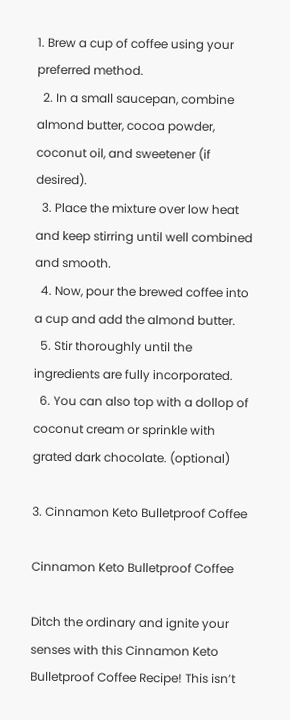1. Brew a cup of coffee using your preferred method.
  2. In a small saucepan, combine almond butter, cocoa powder, coconut oil, and sweetener (if desired).
  3. Place the mixture over low heat and keep stirring until well combined and smooth.
  4. Now, pour the brewed coffee into a cup and add the almond butter.
  5. Stir thoroughly until the ingredients are fully incorporated.
  6. You can also top with a dollop of coconut cream or sprinkle with grated dark chocolate. (optional)

3. Cinnamon Keto Bulletproof Coffee

Cinnamon Keto Bulletproof Coffee

Ditch the ordinary and ignite your senses with this Cinnamon Keto Bulletproof Coffee Recipe! This isn’t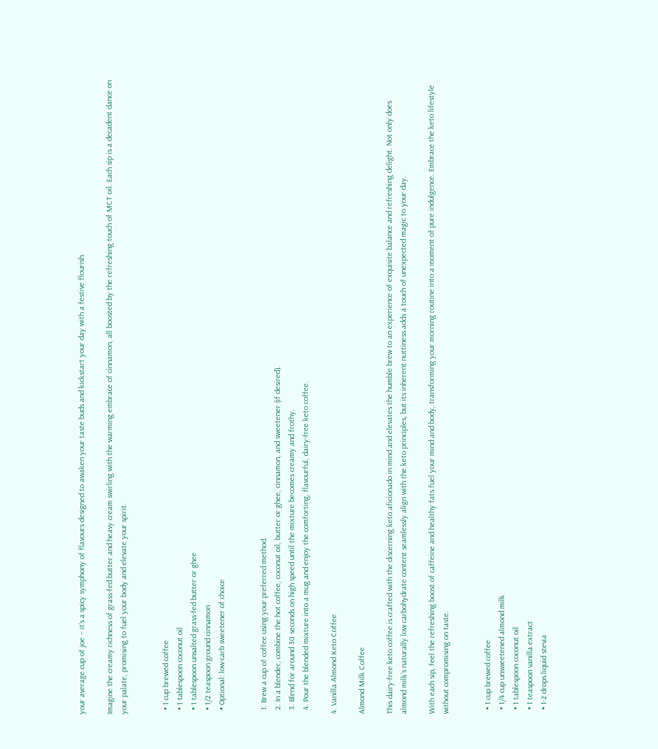your average cup of joe – it’s a spicy symphony of flavours designed to awaken your taste buds and kickstart your day with a festive flourish.

Imagine the creamy richness of grass-fed butter and heavy cream swirling with the warming embrace of cinnamon, all boosted by the refreshing touch of MCT oil. Each sip is a decadent dance on your palate, promising to fuel your body and elevate your spirit.


  • 1 cup brewed coffee
  • 1 tablespoon coconut oil
  • 1 tablespoon unsalted grass-fed butter or ghee
  • 1/2 teaspoon ground cinnamon
  • Optional: low-carb sweetener of choice


  1. Brew a cup of coffee using your preferred method.
  2. In a blender, combine the hot coffee, coconut oil, butter or ghee, cinnamon, and sweetener (if desired).
  3. Blend for around 30 seconds on high speed until the mixture becomes creamy and frothy.
  4. Pour the blended mixture into a mug and enjoy the comforting, flavourful, dairy-free keto coffee.

4. Vanilla Almond Keto Coffee

Almond Milk Coffee

This dairy-free keto coffee is crafted with the discerning keto aficionado in mind and elevates the humble brew to an experience of exquisite balance and refreshing delight. Not only does almond milk’s naturally low carbohydrate content seamlessly align with the keto principles, but its inherent nuttiness adds a touch of unexpected magic to your day.

With each sip, feel the refreshing boost of caffeine and healthy fats fuel your mind and body, transforming your morning routine into a moment of pure indulgence. Embrace the keto lifestyle without compromising on taste.


  • 1 cup brewed coffee
  • 1/4 cup unsweetened almond milk
  • 1 tablespoon coconut oil
  • 1 teaspoon vanilla extract
  • 1-2 drops liquid stevia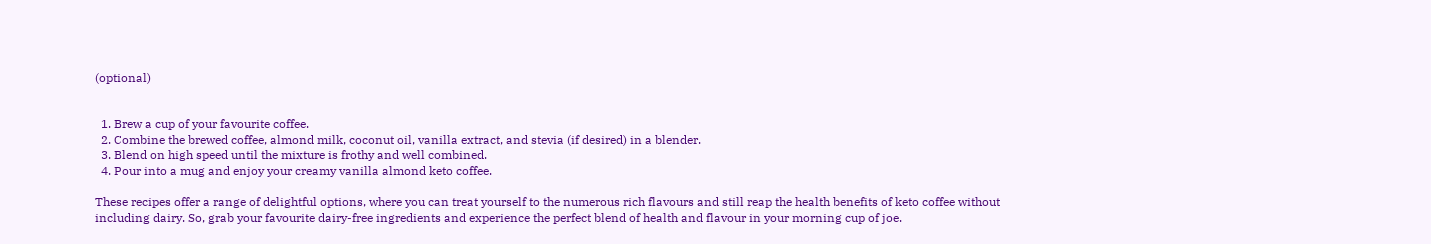(optional)


  1. Brew a cup of your favourite coffee.
  2. Combine the brewed coffee, almond milk, coconut oil, vanilla extract, and stevia (if desired) in a blender.
  3. Blend on high speed until the mixture is frothy and well combined.
  4. Pour into a mug and enjoy your creamy vanilla almond keto coffee.

These recipes offer a range of delightful options, where you can treat yourself to the numerous rich flavours and still reap the health benefits of keto coffee without including dairy. So, grab your favourite dairy-free ingredients and experience the perfect blend of health and flavour in your morning cup of joe.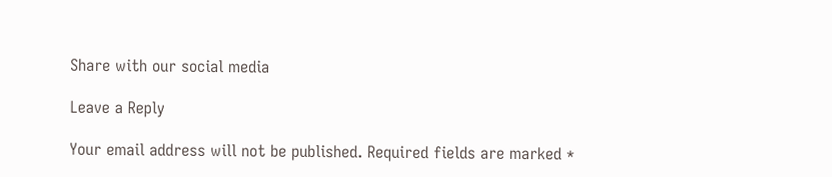Share with our social media

Leave a Reply

Your email address will not be published. Required fields are marked *